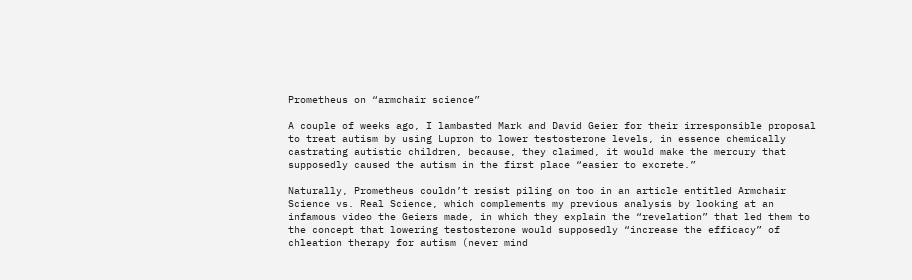Prometheus on “armchair science”

A couple of weeks ago, I lambasted Mark and David Geier for their irresponsible proposal to treat autism by using Lupron to lower testosterone levels, in essence chemically castrating autistic children, because, they claimed, it would make the mercury that supposedly caused the autism in the first place “easier to excrete.”

Naturally, Prometheus couldn’t resist piling on too in an article entitled Armchair Science vs. Real Science, which complements my previous analysis by looking at an infamous video the Geiers made, in which they explain the “revelation” that led them to the concept that lowering testosterone would supposedly “increase the efficacy” of chleation therapy for autism (never mind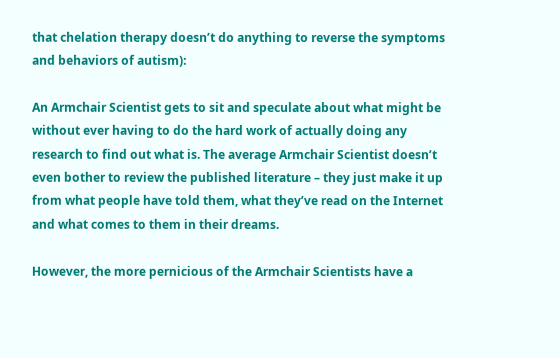that chelation therapy doesn’t do anything to reverse the symptoms and behaviors of autism):

An Armchair Scientist gets to sit and speculate about what might be without ever having to do the hard work of actually doing any research to find out what is. The average Armchair Scientist doesn’t even bother to review the published literature – they just make it up from what people have told them, what they’ve read on the Internet and what comes to them in their dreams.

However, the more pernicious of the Armchair Scientists have a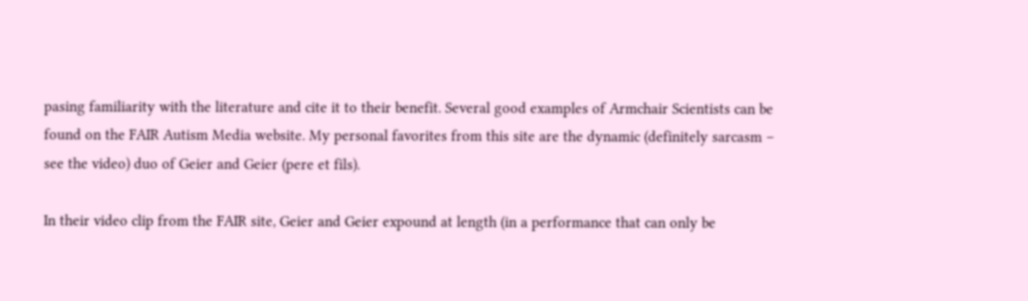pasing familiarity with the literature and cite it to their benefit. Several good examples of Armchair Scientists can be found on the FAIR Autism Media website. My personal favorites from this site are the dynamic (definitely sarcasm – see the video) duo of Geier and Geier (pere et fils).

In their video clip from the FAIR site, Geier and Geier expound at length (in a performance that can only be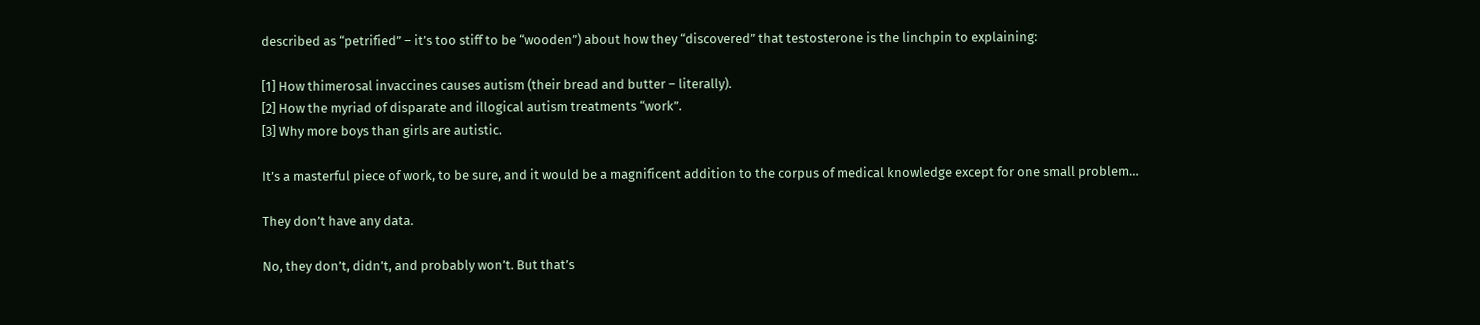described as “petrified” – it’s too stiff to be “wooden”) about how they “discovered” that testosterone is the linchpin to explaining:

[1] How thimerosal invaccines causes autism (their bread and butter – literally).
[2] How the myriad of disparate and illogical autism treatments “work”.
[3] Why more boys than girls are autistic.

It’s a masterful piece of work, to be sure, and it would be a magnificent addition to the corpus of medical knowledge except for one small problem…

They don’t have any data.

No, they don’t, didn’t, and probably won’t. But that’s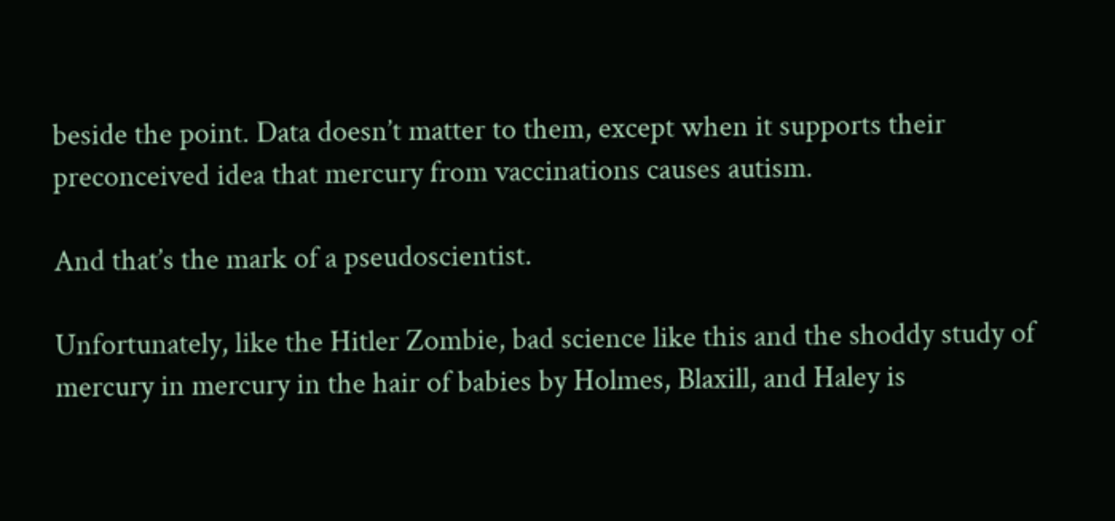beside the point. Data doesn’t matter to them, except when it supports their preconceived idea that mercury from vaccinations causes autism.

And that’s the mark of a pseudoscientist.

Unfortunately, like the Hitler Zombie, bad science like this and the shoddy study of mercury in mercury in the hair of babies by Holmes, Blaxill, and Haley is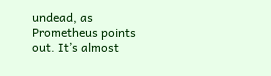undead, as Prometheus points out. It’s almost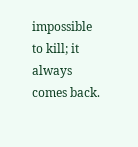impossible to kill; it always comes back.